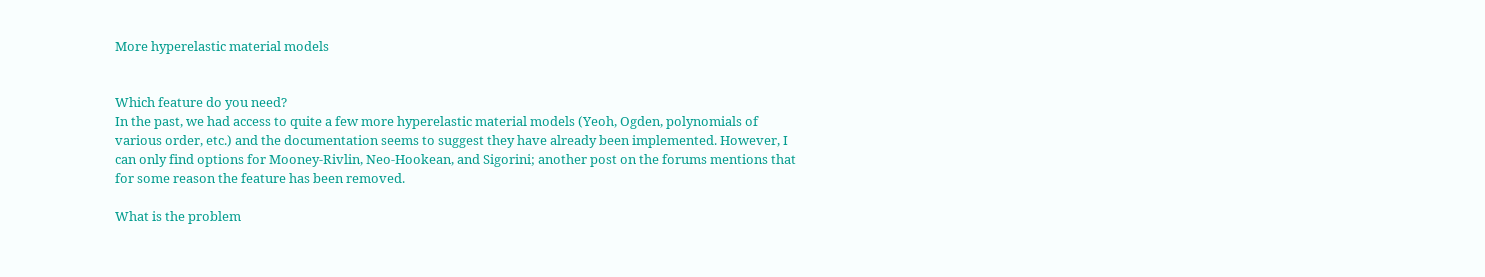More hyperelastic material models


Which feature do you need?
In the past, we had access to quite a few more hyperelastic material models (Yeoh, Ogden, polynomials of various order, etc.) and the documentation seems to suggest they have already been implemented. However, I can only find options for Mooney-Rivlin, Neo-Hookean, and Sigorini; another post on the forums mentions that for some reason the feature has been removed.

What is the problem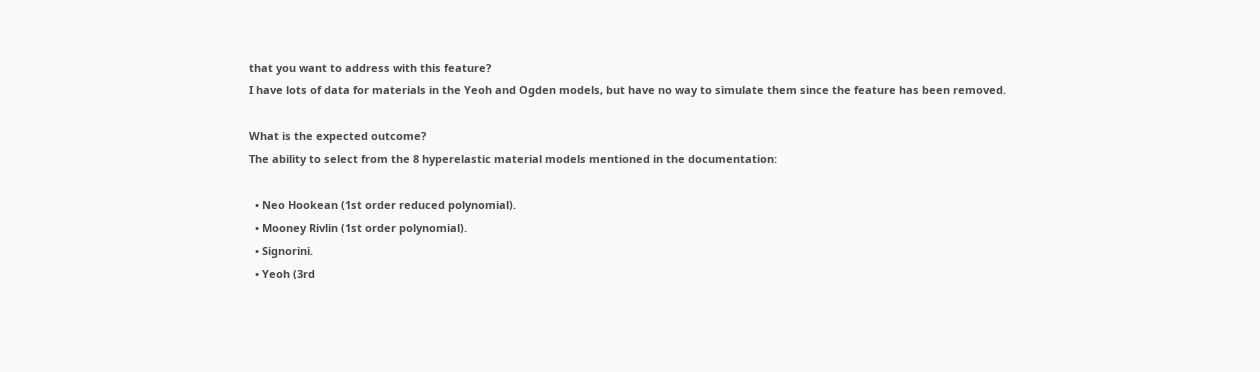that you want to address with this feature?
I have lots of data for materials in the Yeoh and Ogden models, but have no way to simulate them since the feature has been removed.

What is the expected outcome?
The ability to select from the 8 hyperelastic material models mentioned in the documentation:

  • Neo Hookean (1st order reduced polynomial).
  • Mooney Rivlin (1st order polynomial).
  • Signorini.
  • Yeoh (3rd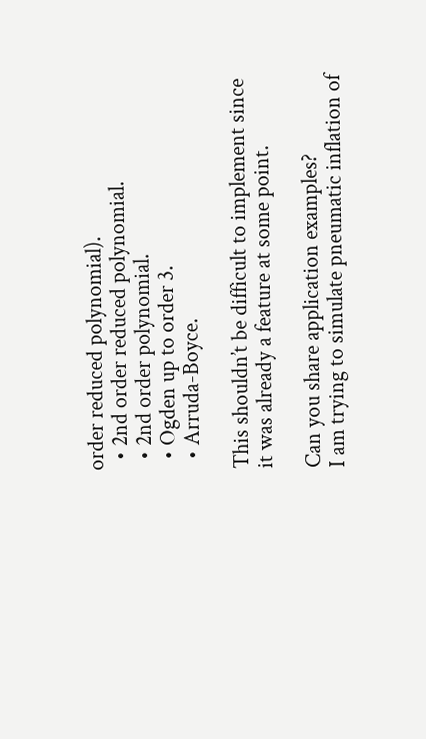order reduced polynomial).
  • 2nd order reduced polynomial.
  • 2nd order polynomial.
  • Ogden up to order 3.
  • Arruda-Boyce.

This shouldn’t be difficult to implement since it was already a feature at some point.

Can you share application examples?
I am trying to simulate pneumatic inflation of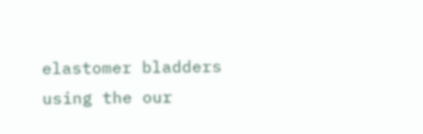elastomer bladders using the our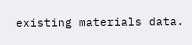existing materials data.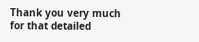Thank you very much for that detailed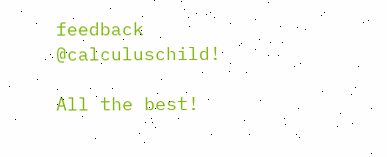feedback @calculuschild!

All the best!